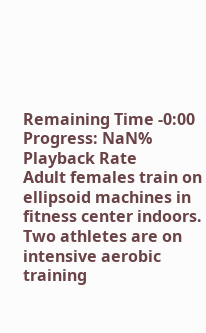Remaining Time -0:00
Progress: NaN%
Playback Rate
Adult females train on ellipsoid machines in fitness center indoors. Two athletes are on intensive aerobic training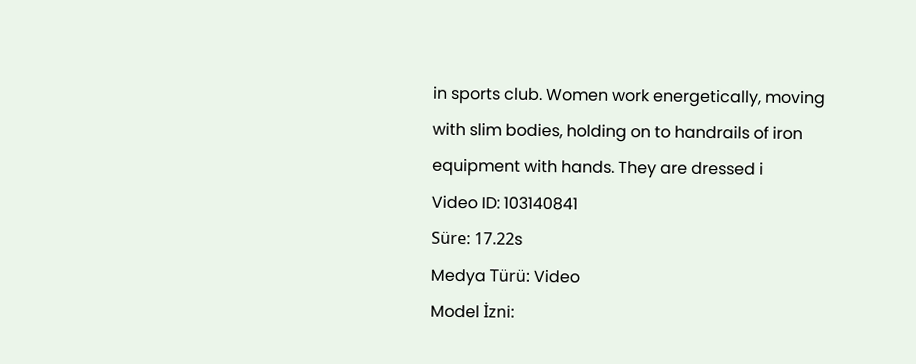in sports club. Women work energetically, moving with slim bodies, holding on to handrails of iron equipment with hands. They are dressed i
Video ID: 103140841
Süre: 17.22s
Medya Türü: Video
Model İzni: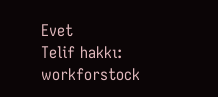Evet
Telif hakkı: workforstock